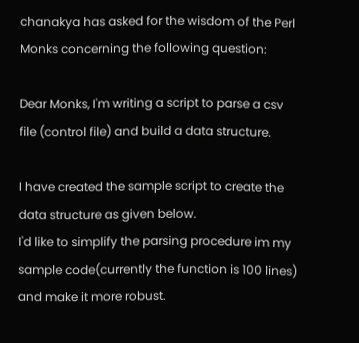chanakya has asked for the wisdom of the Perl Monks concerning the following question:

Dear Monks, I'm writing a script to parse a csv file (control file) and build a data structure.

I have created the sample script to create the data structure as given below.
I'd like to simplify the parsing procedure im my sample code(currently the function is 100 lines) and make it more robust.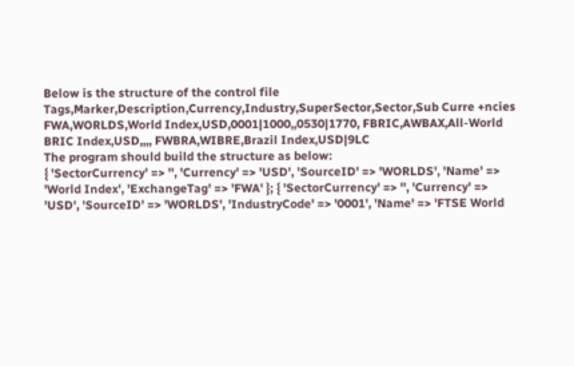Below is the structure of the control file
Tags,Marker,Description,Currency,Industry,SuperSector,Sector,Sub Curre +ncies FWA,WORLDS,World Index,USD,0001|1000,,0530|1770, FBRIC,AWBAX,All-World BRIC Index,USD,,,, FWBRA,WIBRE,Brazil Index,USD|9LC
The program should build the structure as below:
{ 'SectorCurrency' => '', 'Currency' => 'USD', 'SourceID' => 'WORLDS', 'Name' => 'World Index', 'ExchangeTag' => 'FWA' }; { 'SectorCurrency' => '', 'Currency' => 'USD', 'SourceID' => 'WORLDS', 'IndustryCode' => '0001', 'Name' => 'FTSE World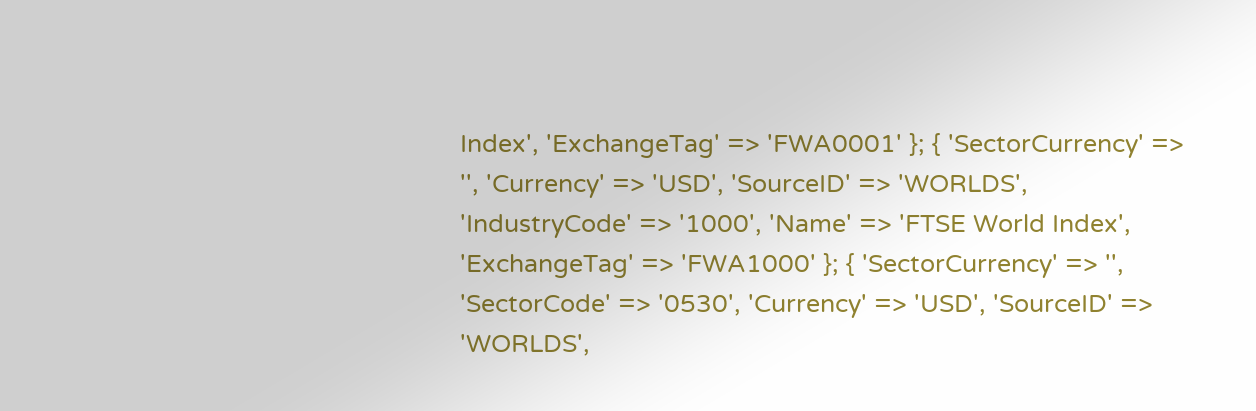Index', 'ExchangeTag' => 'FWA0001' }; { 'SectorCurrency' => '', 'Currency' => 'USD', 'SourceID' => 'WORLDS', 'IndustryCode' => '1000', 'Name' => 'FTSE World Index', 'ExchangeTag' => 'FWA1000' }; { 'SectorCurrency' => '', 'SectorCode' => '0530', 'Currency' => 'USD', 'SourceID' => 'WORLDS',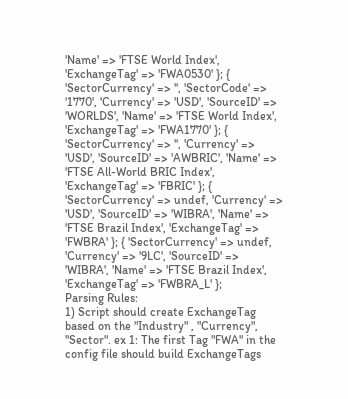'Name' => 'FTSE World Index', 'ExchangeTag' => 'FWA0530' }; { 'SectorCurrency' => '', 'SectorCode' => '1770', 'Currency' => 'USD', 'SourceID' => 'WORLDS', 'Name' => 'FTSE World Index', 'ExchangeTag' => 'FWA1770' }; { 'SectorCurrency' => '', 'Currency' => 'USD', 'SourceID' => 'AWBRIC', 'Name' => 'FTSE All-World BRIC Index', 'ExchangeTag' => 'FBRIC' }; { 'SectorCurrency' => undef, 'Currency' => 'USD', 'SourceID' => 'WIBRA', 'Name' => 'FTSE Brazil Index', 'ExchangeTag' => 'FWBRA' }; { 'SectorCurrency' => undef, 'Currency' => '9LC', 'SourceID' => 'WIBRA', 'Name' => 'FTSE Brazil Index', 'ExchangeTag' => 'FWBRA_L' };
Parsing Rules:
1) Script should create ExchangeTag based on the "Industry" , "Currency", "Sector". ex 1: The first Tag "FWA" in the config file should build ExchangeTags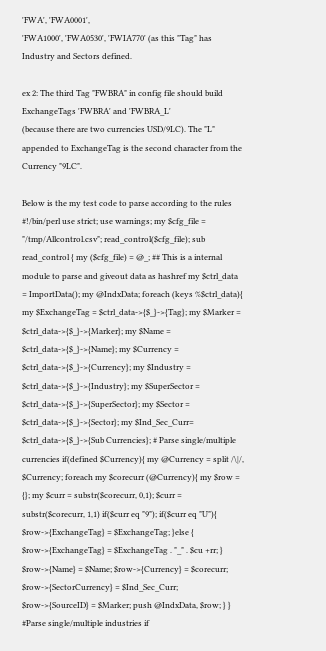'FWA', 'FWA0001',
'FWA1000', 'FWA0530', 'FWIA770' (as this "Tag" has Industry and Sectors defined.

ex 2: The third Tag "FWBRA" in config file should build ExchangeTags 'FWBRA' and 'FWBRA_L'
(because there are two currencies USD/9LC). The "L" appended to ExchangeTag is the second character from the Currency "9LC".

Below is the my test code to parse according to the rules
#!/bin/perl use strict; use warnings; my $cfg_file = "/tmp/Allcontrol.csv"; read_control($cfg_file); sub read_control { my ($cfg_file) = @_; ## This is a internal module to parse and giveout data as hashref my $ctrl_data = ImportData(); my @IndxData; foreach (keys %$ctrl_data){ my $ExchangeTag = $ctrl_data->{$_}->{Tag}; my $Marker = $ctrl_data->{$_}->{Marker}; my $Name = $ctrl_data->{$_}->{Name}; my $Currency = $ctrl_data->{$_}->{Currency}; my $Industry = $ctrl_data->{$_}->{Industry}; my $SuperSector = $ctrl_data->{$_}->{SuperSector}; my $Sector = $ctrl_data->{$_}->{Sector}; my $Ind_Sec_Curr= $ctrl_data->{$_}->{Sub Currencies}; # Parse single/multiple currencies if(defined $Currency){ my @Currency = split /\|/, $Currency; foreach my $corecurr (@Currency){ my $row = {}; my $curr = substr($corecurr, 0,1); $curr = substr($corecurr, 1,1) if($curr eq "9"); if($curr eq "U"){ $row->{ExchangeTag} = $ExchangeTag; }else { $row->{ExchangeTag} = $ExchangeTag . "_" . $cu +rr; } $row->{Name} = $Name; $row->{Currency} = $corecurr; $row->{SectorCurrency} = $Ind_Sec_Curr; $row->{SourceID} = $Marker; push @IndxData, $row; } } #Parse single/multiple industries if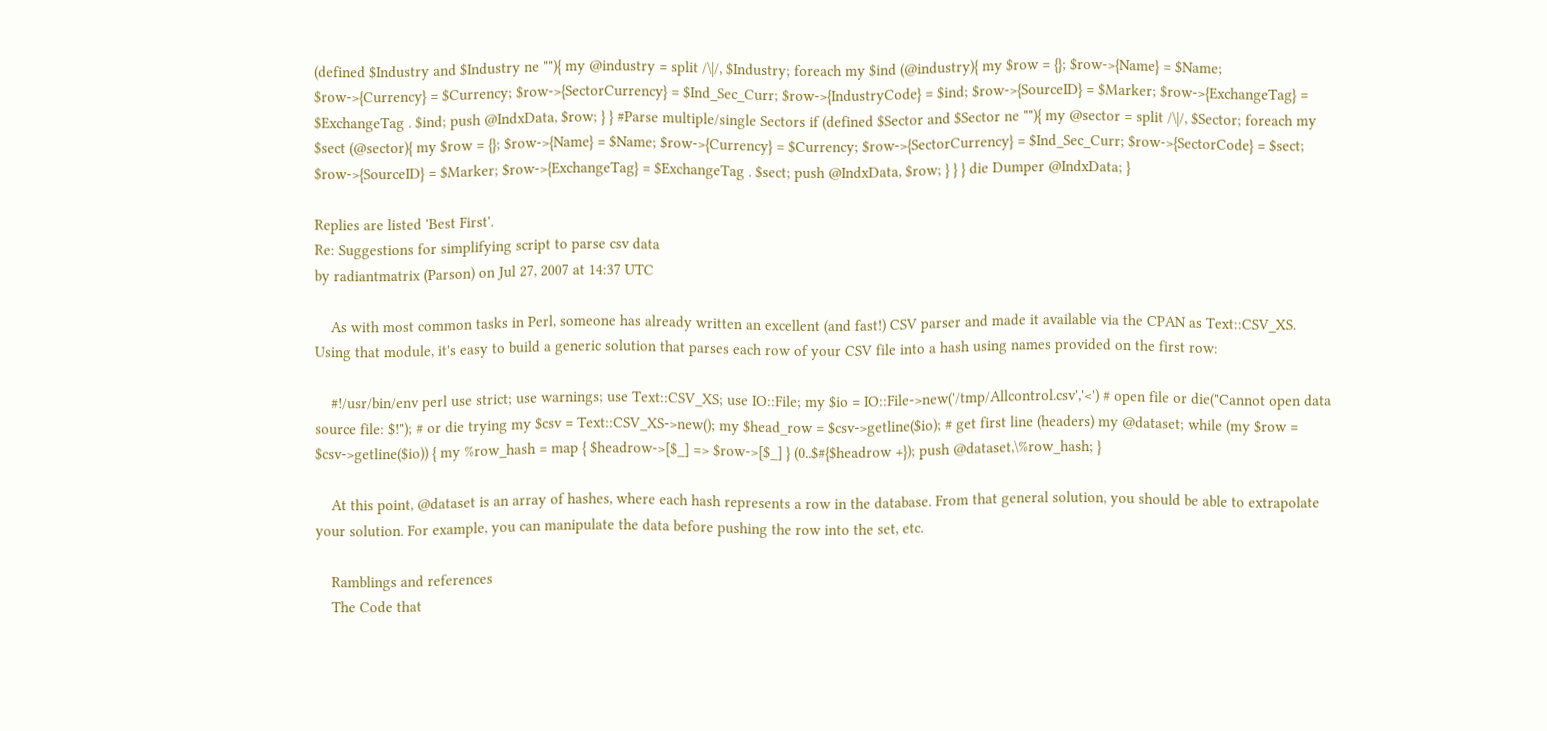(defined $Industry and $Industry ne ""){ my @industry = split /\|/, $Industry; foreach my $ind (@industry){ my $row = {}; $row->{Name} = $Name; $row->{Currency} = $Currency; $row->{SectorCurrency} = $Ind_Sec_Curr; $row->{IndustryCode} = $ind; $row->{SourceID} = $Marker; $row->{ExchangeTag} = $ExchangeTag . $ind; push @IndxData, $row; } } #Parse multiple/single Sectors if (defined $Sector and $Sector ne ""){ my @sector = split /\|/, $Sector; foreach my $sect (@sector){ my $row = {}; $row->{Name} = $Name; $row->{Currency} = $Currency; $row->{SectorCurrency} = $Ind_Sec_Curr; $row->{SectorCode} = $sect; $row->{SourceID} = $Marker; $row->{ExchangeTag} = $ExchangeTag . $sect; push @IndxData, $row; } } } die Dumper @IndxData; }

Replies are listed 'Best First'.
Re: Suggestions for simplifying script to parse csv data
by radiantmatrix (Parson) on Jul 27, 2007 at 14:37 UTC

    As with most common tasks in Perl, someone has already written an excellent (and fast!) CSV parser and made it available via the CPAN as Text::CSV_XS. Using that module, it's easy to build a generic solution that parses each row of your CSV file into a hash using names provided on the first row:

    #!/usr/bin/env perl use strict; use warnings; use Text::CSV_XS; use IO::File; my $io = IO::File->new('/tmp/Allcontrol.csv','<') # open file or die("Cannot open data source file: $!"); # or die trying my $csv = Text::CSV_XS->new(); my $head_row = $csv->getline($io); # get first line (headers) my @dataset; while (my $row = $csv->getline($io)) { my %row_hash = map { $headrow->[$_] => $row->[$_] } (0..$#{$headrow +}); push @dataset,\%row_hash; }

    At this point, @dataset is an array of hashes, where each hash represents a row in the database. From that general solution, you should be able to extrapolate your solution. For example, you can manipulate the data before pushing the row into the set, etc.

    Ramblings and references
    The Code that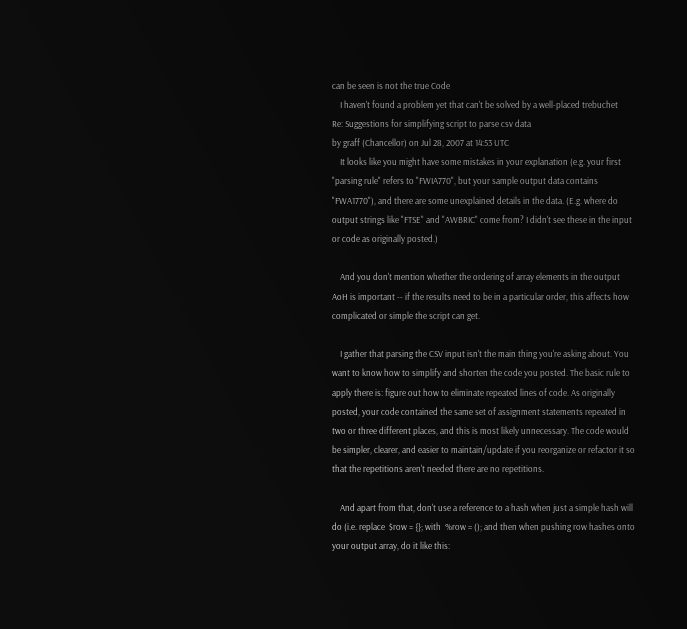can be seen is not the true Code
    I haven't found a problem yet that can't be solved by a well-placed trebuchet
Re: Suggestions for simplifying script to parse csv data
by graff (Chancellor) on Jul 28, 2007 at 14:53 UTC
    It looks like you might have some mistakes in your explanation (e.g. your first "parsing rule" refers to "FWIA770", but your sample output data contains "FWA1770"), and there are some unexplained details in the data. (E.g. where do output strings like "FTSE" and "AWBRIC" come from? I didn't see these in the input or code as originally posted.)

    And you don't mention whether the ordering of array elements in the output AoH is important -- if the results need to be in a particular order, this affects how complicated or simple the script can get.

    I gather that parsing the CSV input isn't the main thing you're asking about. You want to know how to simplify and shorten the code you posted. The basic rule to apply there is: figure out how to eliminate repeated lines of code. As originally posted, your code contained the same set of assignment statements repeated in two or three different places, and this is most likely unnecessary. The code would be simpler, clearer, and easier to maintain/update if you reorganize or refactor it so that the repetitions aren't needed there are no repetitions.

    And apart from that, don't use a reference to a hash when just a simple hash will do (i.e. replace  $row = {}; with  %row = (); and then when pushing row hashes onto your output array, do it like this: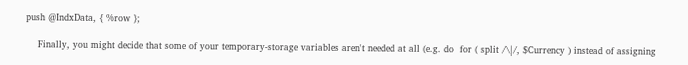push @IndxData, { %row };

    Finally, you might decide that some of your temporary-storage variables aren't needed at all (e.g. do  for ( split /\|/, $Currency ) instead of assigning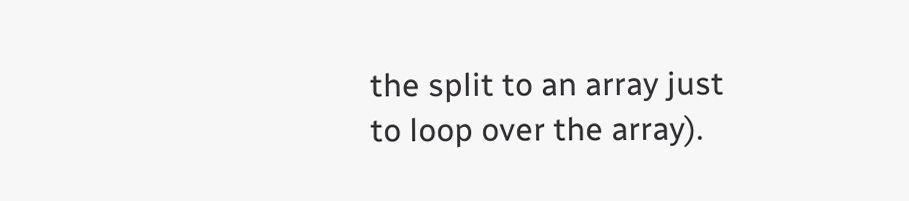the split to an array just to loop over the array).